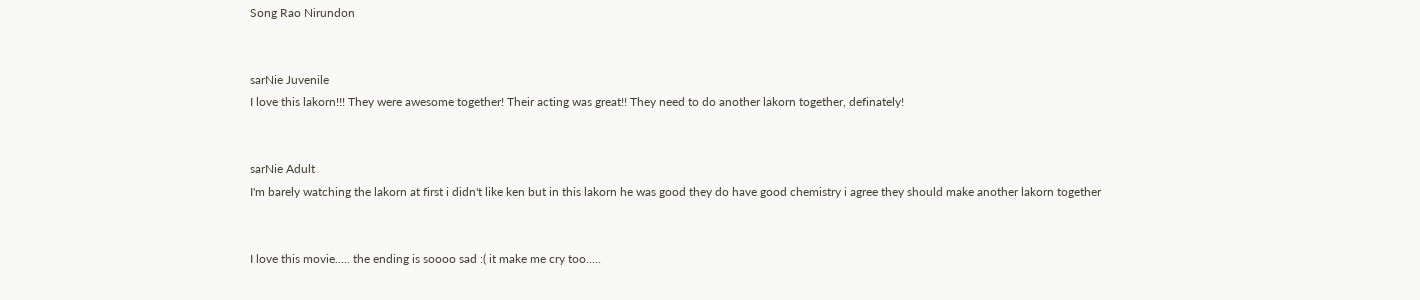Song Rao Nirundon


sarNie Juvenile
I love this lakorn!!! They were awesome together! Their acting was great!! They need to do another lakorn together, definately!


sarNie Adult
I'm barely watching the lakorn at first i didn't like ken but in this lakorn he was good they do have good chemistry i agree they should make another lakorn together


I love this movie..... the ending is soooo sad :( it make me cry too.....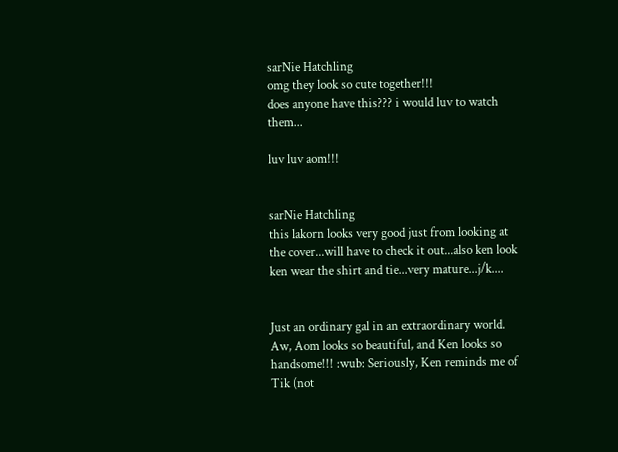sarNie Hatchling
omg they look so cute together!!!
does anyone have this??? i would luv to watch them...

luv luv aom!!!


sarNie Hatchling
this lakorn looks very good just from looking at the cover...will have to check it out...also ken look ken wear the shirt and tie...very mature...j/k....


Just an ordinary gal in an extraordinary world.
Aw, Aom looks so beautiful, and Ken looks so handsome!!! :wub: Seriously, Ken reminds me of Tik (not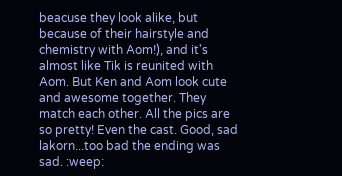beacuse they look alike, but because of their hairstyle and chemistry with Aom!), and it's almost like Tik is reunited with Aom. But Ken and Aom look cute and awesome together. They match each other. All the pics are so pretty! Even the cast. Good, sad lakorn...too bad the ending was sad. :weep: